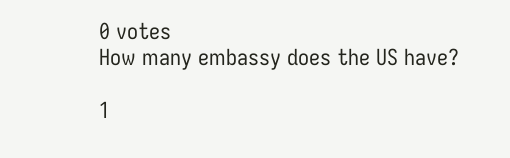0 votes
How many embassy does the US have?

1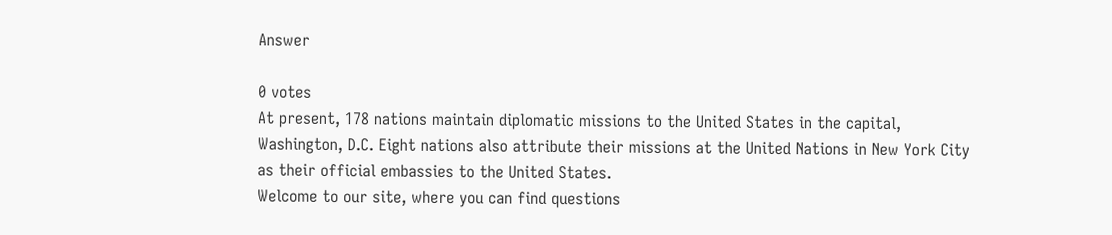Answer

0 votes
At present, 178 nations maintain diplomatic missions to the United States in the capital, Washington, D.C. Eight nations also attribute their missions at the United Nations in New York City as their official embassies to the United States.
Welcome to our site, where you can find questions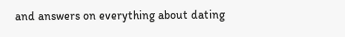and answers on everything about dating